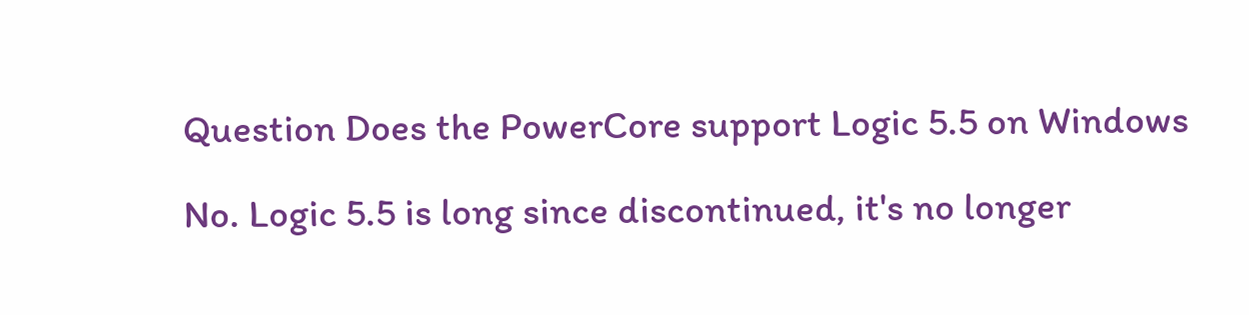Question Does the PowerCore support Logic 5.5 on Windows

No. Logic 5.5 is long since discontinued, it's no longer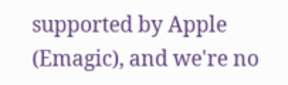supported by Apple (Emagic), and we're no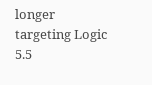longer targeting Logic 5.5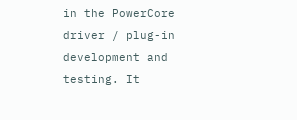in the PowerCore driver / plug-in development and testing. It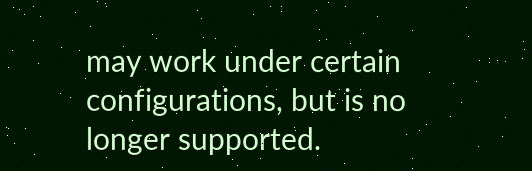may work under certain configurations, but is no longer supported.